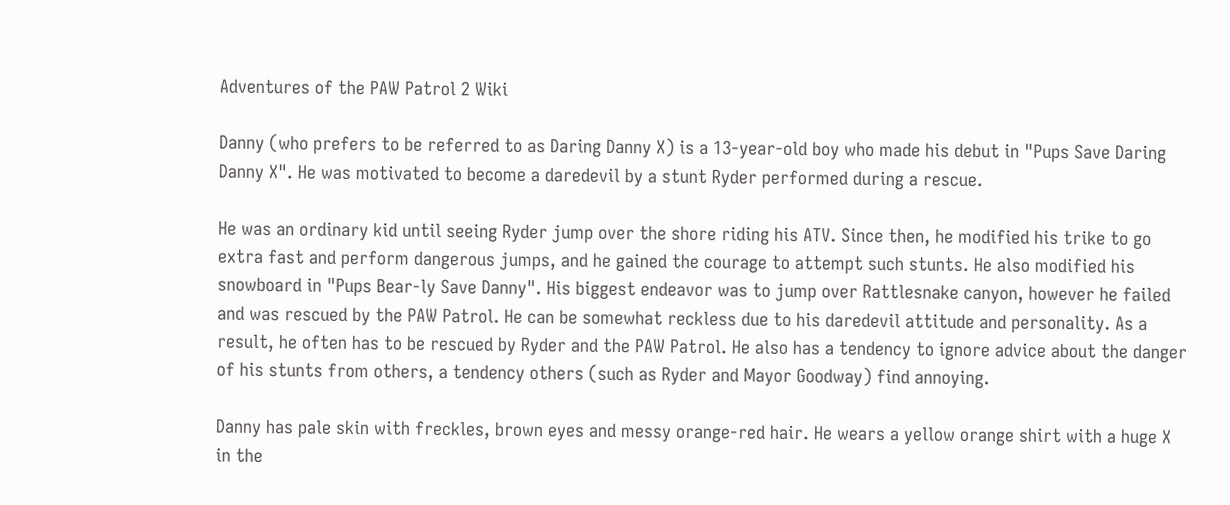Adventures of the PAW Patrol 2 Wiki

Danny (who prefers to be referred to as Daring Danny X) is a 13-year-old boy who made his debut in "Pups Save Daring Danny X". He was motivated to become a daredevil by a stunt Ryder performed during a rescue.

He was an ordinary kid until seeing Ryder jump over the shore riding his ATV. Since then, he modified his trike to go extra fast and perform dangerous jumps, and he gained the courage to attempt such stunts. He also modified his snowboard in "Pups Bear-ly Save Danny". His biggest endeavor was to jump over Rattlesnake canyon, however he failed and was rescued by the PAW Patrol. He can be somewhat reckless due to his daredevil attitude and personality. As a result, he often has to be rescued by Ryder and the PAW Patrol. He also has a tendency to ignore advice about the danger of his stunts from others, a tendency others (such as Ryder and Mayor Goodway) find annoying.

Danny has pale skin with freckles, brown eyes and messy orange-red hair. He wears a yellow orange shirt with a huge X in the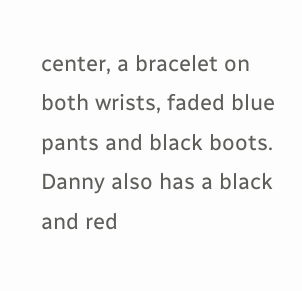center, a bracelet on both wrists, faded blue pants and black boots. Danny also has a black and red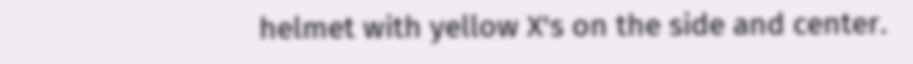helmet with yellow X's on the side and center.